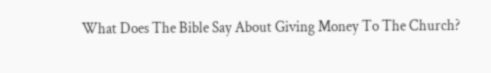What Does The Bible Say About Giving Money To The Church?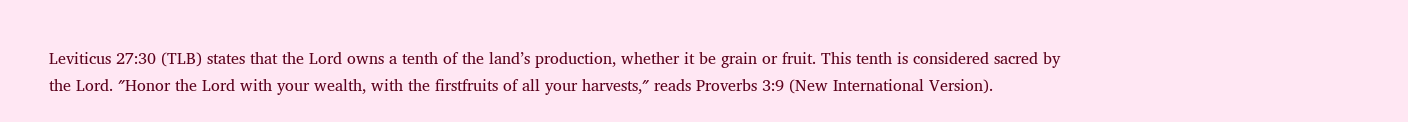Leviticus 27:30 (TLB) states that the Lord owns a tenth of the land’s production, whether it be grain or fruit. This tenth is considered sacred by the Lord. ″Honor the Lord with your wealth, with the firstfruits of all your harvests,″ reads Proverbs 3:9 (New International Version).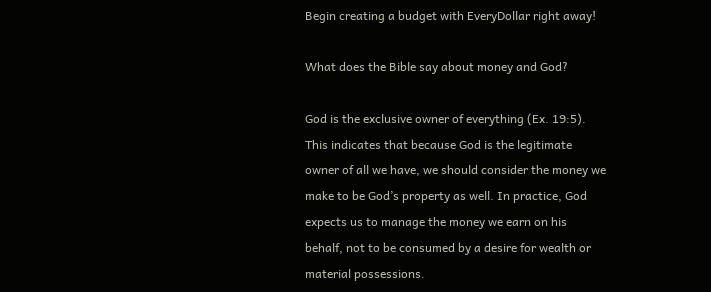Begin creating a budget with EveryDollar right away!

What does the Bible say about money and God?

God is the exclusive owner of everything (Ex. 19:5). This indicates that because God is the legitimate owner of all we have, we should consider the money we make to be God’s property as well. In practice, God expects us to manage the money we earn on his behalf, not to be consumed by a desire for wealth or material possessions.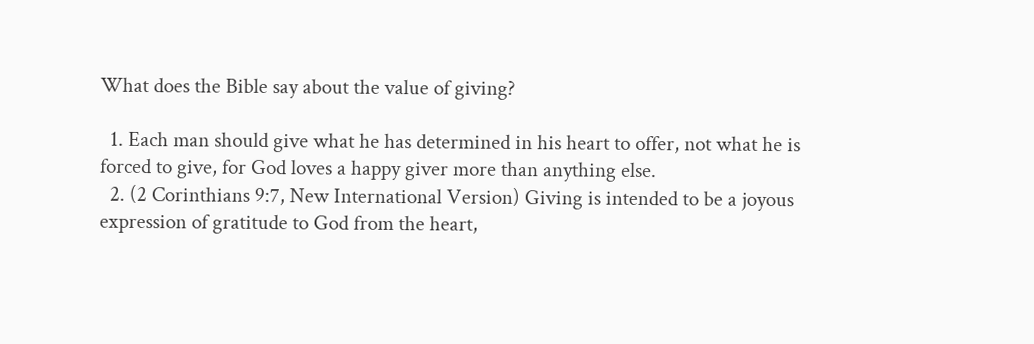What does the Bible say about the value of giving?

  1. Each man should give what he has determined in his heart to offer, not what he is forced to give, for God loves a happy giver more than anything else.
  2. (2 Corinthians 9:7, New International Version) Giving is intended to be a joyous expression of gratitude to God from the heart,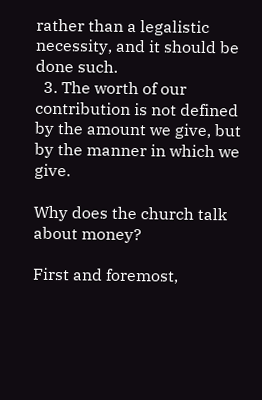rather than a legalistic necessity, and it should be done such.
  3. The worth of our contribution is not defined by the amount we give, but by the manner in which we give.

Why does the church talk about money?

First and foremost,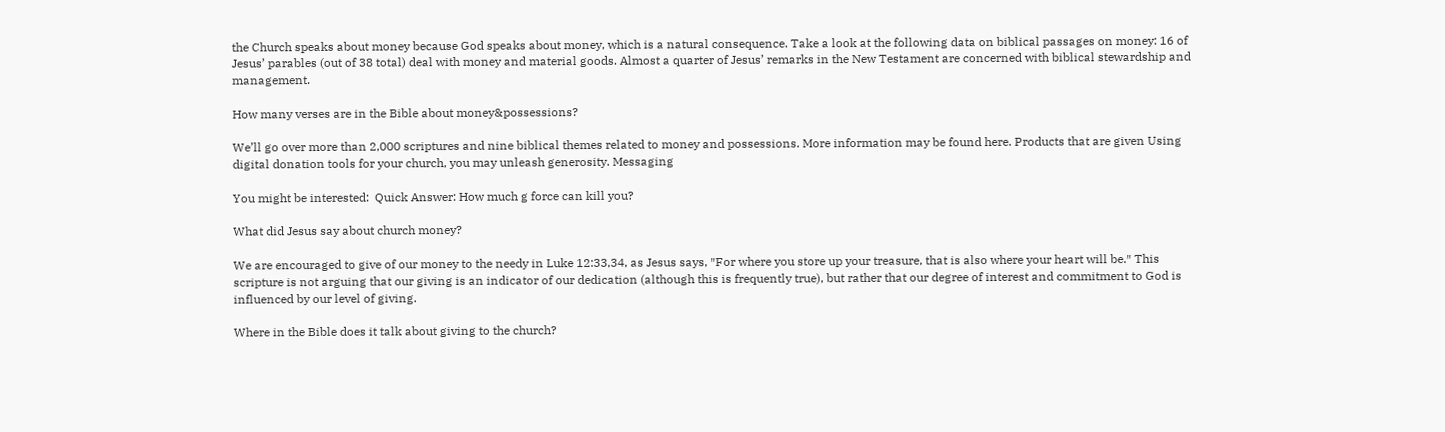the Church speaks about money because God speaks about money, which is a natural consequence. Take a look at the following data on biblical passages on money: 16 of Jesus’ parables (out of 38 total) deal with money and material goods. Almost a quarter of Jesus’ remarks in the New Testament are concerned with biblical stewardship and management.

How many verses are in the Bible about money&possessions?

We’ll go over more than 2,000 scriptures and nine biblical themes related to money and possessions. More information may be found here. Products that are given Using digital donation tools for your church, you may unleash generosity. Messaging

You might be interested:  Quick Answer: How much g force can kill you?

What did Jesus say about church money?

We are encouraged to give of our money to the needy in Luke 12:33,34, as Jesus says, ″For where you store up your treasure, that is also where your heart will be.″ This scripture is not arguing that our giving is an indicator of our dedication (although this is frequently true), but rather that our degree of interest and commitment to God is influenced by our level of giving.

Where in the Bible does it talk about giving to the church?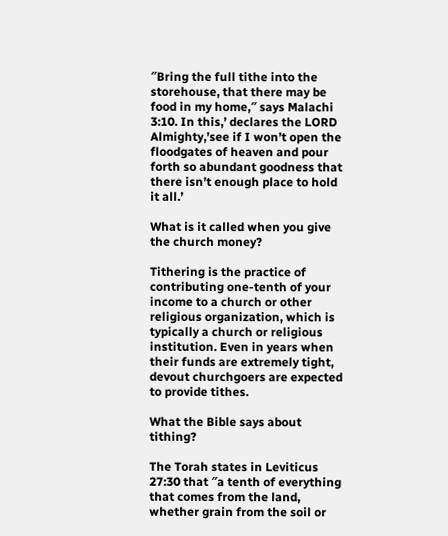″Bring the full tithe into the storehouse, that there may be food in my home,″ says Malachi 3:10. In this,’ declares the LORD Almighty,’see if I won’t open the floodgates of heaven and pour forth so abundant goodness that there isn’t enough place to hold it all.’

What is it called when you give the church money?

Tithering is the practice of contributing one-tenth of your income to a church or other religious organization, which is typically a church or religious institution. Even in years when their funds are extremely tight, devout churchgoers are expected to provide tithes.

What the Bible says about tithing?

The Torah states in Leviticus 27:30 that ″a tenth of everything that comes from the land, whether grain from the soil or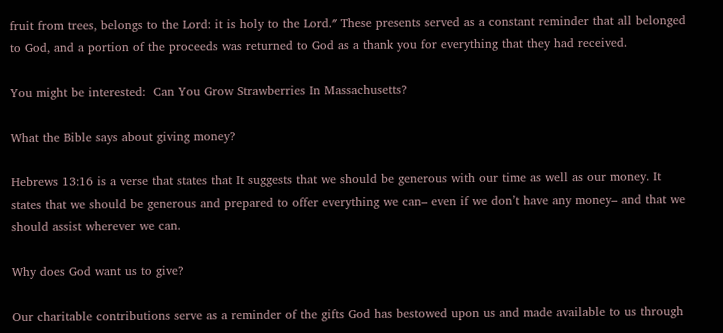fruit from trees, belongs to the Lord: it is holy to the Lord.″ These presents served as a constant reminder that all belonged to God, and a portion of the proceeds was returned to God as a thank you for everything that they had received.

You might be interested:  Can You Grow Strawberries In Massachusetts?

What the Bible says about giving money?

Hebrews 13:16 is a verse that states that It suggests that we should be generous with our time as well as our money. It states that we should be generous and prepared to offer everything we can– even if we don’t have any money– and that we should assist wherever we can.

Why does God want us to give?

Our charitable contributions serve as a reminder of the gifts God has bestowed upon us and made available to us through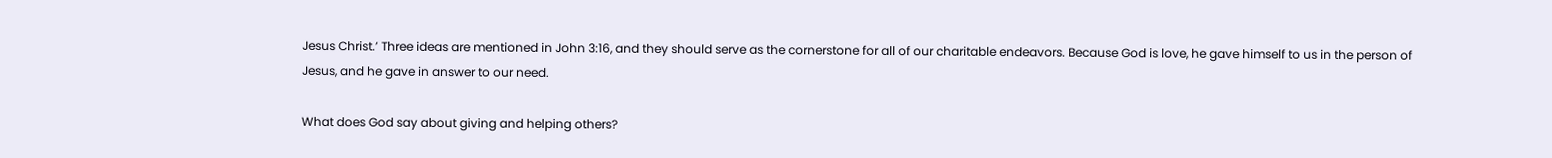Jesus Christ.’ Three ideas are mentioned in John 3:16, and they should serve as the cornerstone for all of our charitable endeavors. Because God is love, he gave himself to us in the person of Jesus, and he gave in answer to our need.

What does God say about giving and helping others?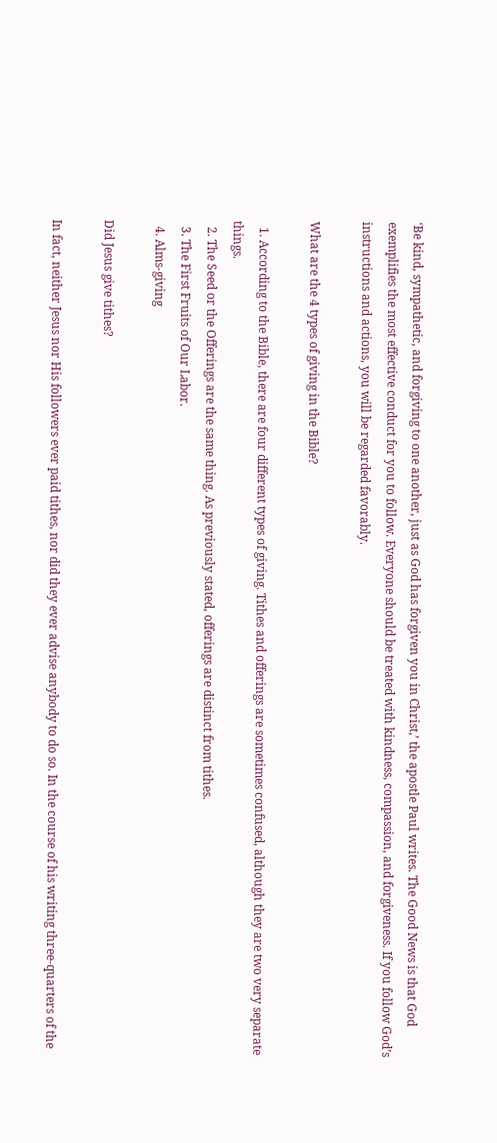‘Be kind, sympathetic, and forgiving to one another, just as God has forgiven you in Christ,’ the apostle Paul writes. The Good News is that God exemplifies the most effective conduct for you to follow. Everyone should be treated with kindness, compassion, and forgiveness. If you follow God’s instructions and actions, you will be regarded favorably.

What are the 4 types of giving in the Bible?

  1. According to the Bible, there are four different types of giving. Tithes and offerings are sometimes confused, although they are two very separate things.
  2. The Seed or the Offerings are the same thing. As previously stated, offerings are distinct from tithes.
  3. The First Fruits of Our Labor.
  4. Alms-giving

Did Jesus give tithes?

In fact, neither Jesus nor His followers ever paid tithes, nor did they ever advise anybody to do so. In the course of his writing three-quarters of the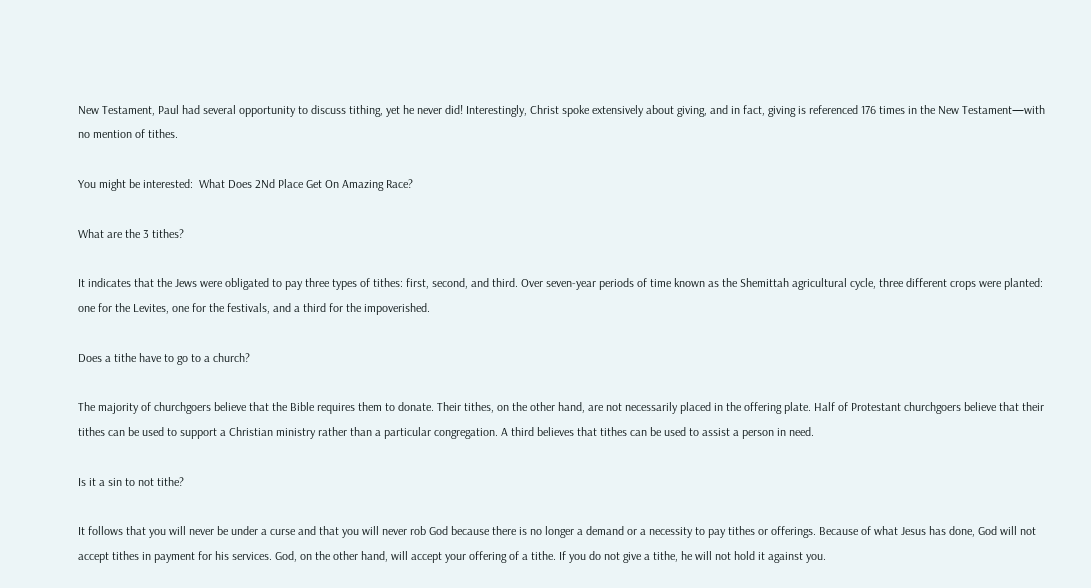New Testament, Paul had several opportunity to discuss tithing, yet he never did! Interestingly, Christ spoke extensively about giving, and in fact, giving is referenced 176 times in the New Testament—with no mention of tithes.

You might be interested:  What Does 2Nd Place Get On Amazing Race?

What are the 3 tithes?

It indicates that the Jews were obligated to pay three types of tithes: first, second, and third. Over seven-year periods of time known as the Shemittah agricultural cycle, three different crops were planted: one for the Levites, one for the festivals, and a third for the impoverished.

Does a tithe have to go to a church?

The majority of churchgoers believe that the Bible requires them to donate. Their tithes, on the other hand, are not necessarily placed in the offering plate. Half of Protestant churchgoers believe that their tithes can be used to support a Christian ministry rather than a particular congregation. A third believes that tithes can be used to assist a person in need.

Is it a sin to not tithe?

It follows that you will never be under a curse and that you will never rob God because there is no longer a demand or a necessity to pay tithes or offerings. Because of what Jesus has done, God will not accept tithes in payment for his services. God, on the other hand, will accept your offering of a tithe. If you do not give a tithe, he will not hold it against you.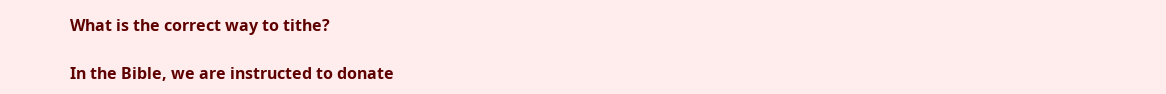What is the correct way to tithe?

In the Bible, we are instructed to donate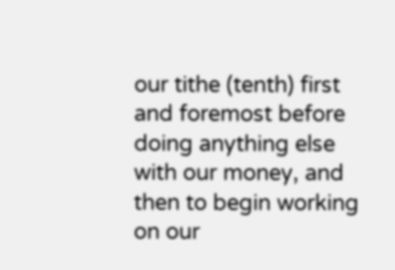our tithe (tenth) first and foremost before doing anything else with our money, and then to begin working on our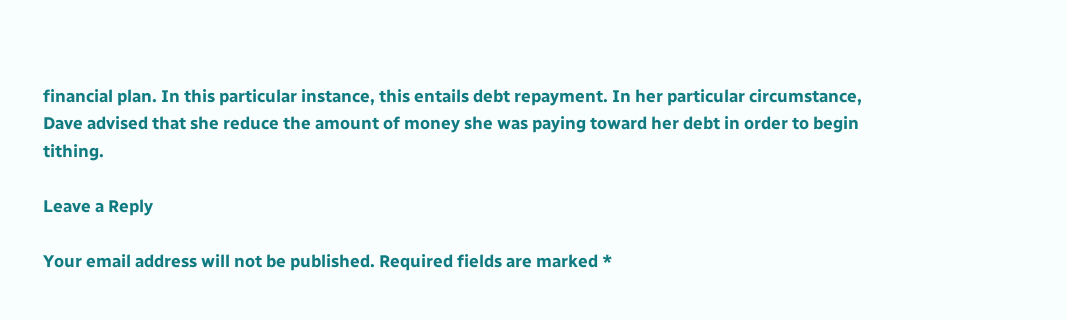financial plan. In this particular instance, this entails debt repayment. In her particular circumstance, Dave advised that she reduce the amount of money she was paying toward her debt in order to begin tithing.

Leave a Reply

Your email address will not be published. Required fields are marked *